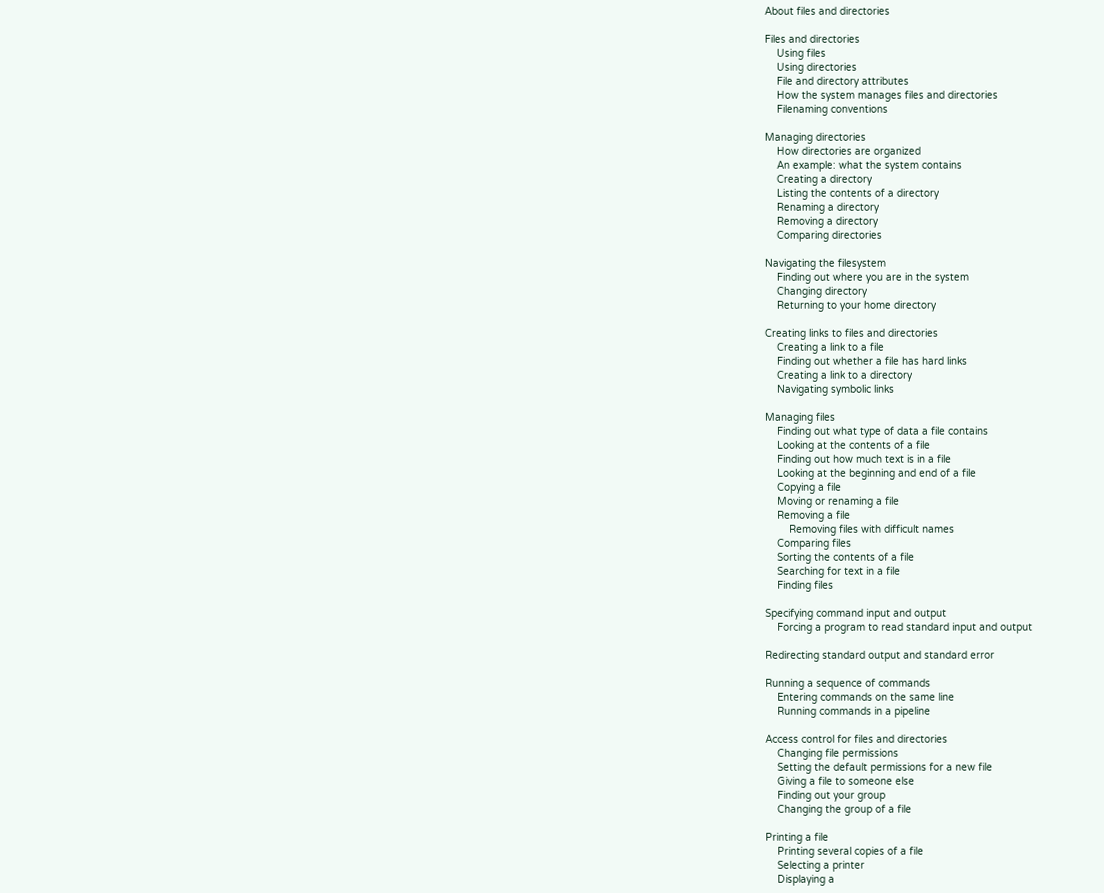About files and directories

Files and directories
    Using files
    Using directories
    File and directory attributes
    How the system manages files and directories
    Filenaming conventions

Managing directories
    How directories are organized
    An example: what the system contains
    Creating a directory
    Listing the contents of a directory
    Renaming a directory
    Removing a directory
    Comparing directories

Navigating the filesystem
    Finding out where you are in the system
    Changing directory
    Returning to your home directory

Creating links to files and directories
    Creating a link to a file
    Finding out whether a file has hard links
    Creating a link to a directory
    Navigating symbolic links

Managing files
    Finding out what type of data a file contains
    Looking at the contents of a file
    Finding out how much text is in a file
    Looking at the beginning and end of a file
    Copying a file
    Moving or renaming a file
    Removing a file
        Removing files with difficult names
    Comparing files
    Sorting the contents of a file
    Searching for text in a file
    Finding files

Specifying command input and output
    Forcing a program to read standard input and output

Redirecting standard output and standard error

Running a sequence of commands
    Entering commands on the same line
    Running commands in a pipeline

Access control for files and directories
    Changing file permissions
    Setting the default permissions for a new file
    Giving a file to someone else
    Finding out your group
    Changing the group of a file

Printing a file
    Printing several copies of a file
    Selecting a printer
    Displaying a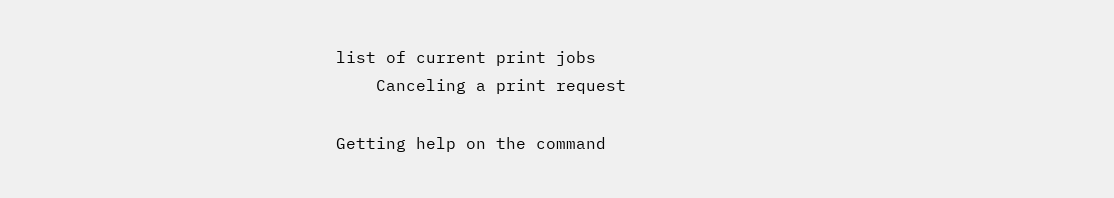list of current print jobs
    Canceling a print request

Getting help on the command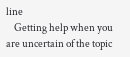line
    Getting help when you are uncertain of the topic